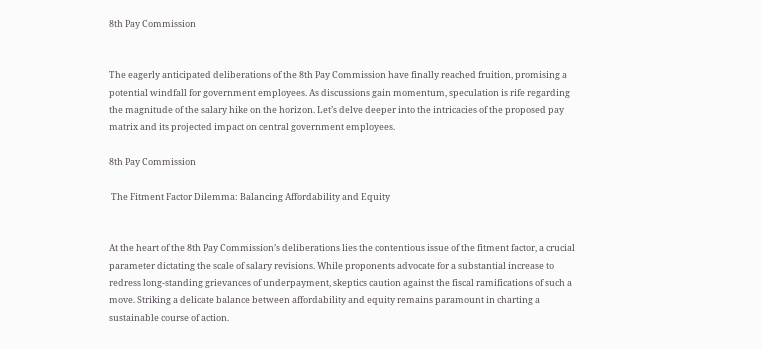8th Pay Commission


The eagerly anticipated deliberations of the 8th Pay Commission have finally reached fruition, promising a potential windfall for government employees. As discussions gain momentum, speculation is rife regarding the magnitude of the salary hike on the horizon. Let’s delve deeper into the intricacies of the proposed pay matrix and its projected impact on central government employees.

8th Pay Commission

 The Fitment Factor Dilemma: Balancing Affordability and Equity


At the heart of the 8th Pay Commission’s deliberations lies the contentious issue of the fitment factor, a crucial parameter dictating the scale of salary revisions. While proponents advocate for a substantial increase to redress long-standing grievances of underpayment, skeptics caution against the fiscal ramifications of such a move. Striking a delicate balance between affordability and equity remains paramount in charting a sustainable course of action.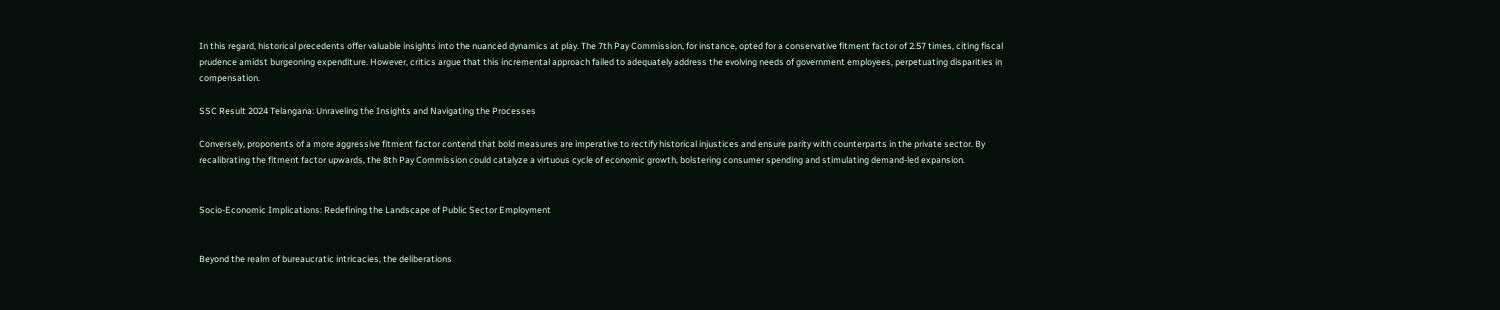In this regard, historical precedents offer valuable insights into the nuanced dynamics at play. The 7th Pay Commission, for instance, opted for a conservative fitment factor of 2.57 times, citing fiscal prudence amidst burgeoning expenditure. However, critics argue that this incremental approach failed to adequately address the evolving needs of government employees, perpetuating disparities in compensation.

SSC Result 2024 Telangana: Unraveling the Insights and Navigating the Processes

Conversely, proponents of a more aggressive fitment factor contend that bold measures are imperative to rectify historical injustices and ensure parity with counterparts in the private sector. By recalibrating the fitment factor upwards, the 8th Pay Commission could catalyze a virtuous cycle of economic growth, bolstering consumer spending and stimulating demand-led expansion.


Socio-Economic Implications: Redefining the Landscape of Public Sector Employment


Beyond the realm of bureaucratic intricacies, the deliberations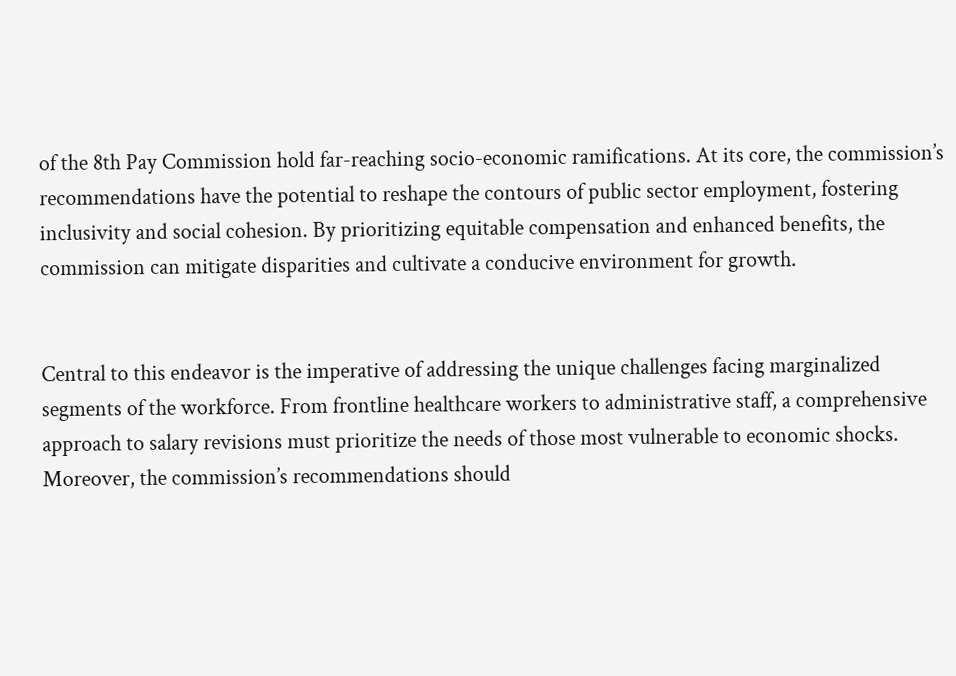of the 8th Pay Commission hold far-reaching socio-economic ramifications. At its core, the commission’s recommendations have the potential to reshape the contours of public sector employment, fostering inclusivity and social cohesion. By prioritizing equitable compensation and enhanced benefits, the commission can mitigate disparities and cultivate a conducive environment for growth.


Central to this endeavor is the imperative of addressing the unique challenges facing marginalized segments of the workforce. From frontline healthcare workers to administrative staff, a comprehensive approach to salary revisions must prioritize the needs of those most vulnerable to economic shocks. Moreover, the commission’s recommendations should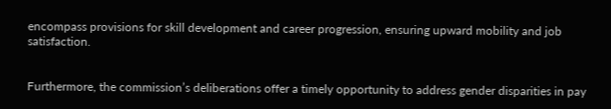encompass provisions for skill development and career progression, ensuring upward mobility and job satisfaction.


Furthermore, the commission’s deliberations offer a timely opportunity to address gender disparities in pay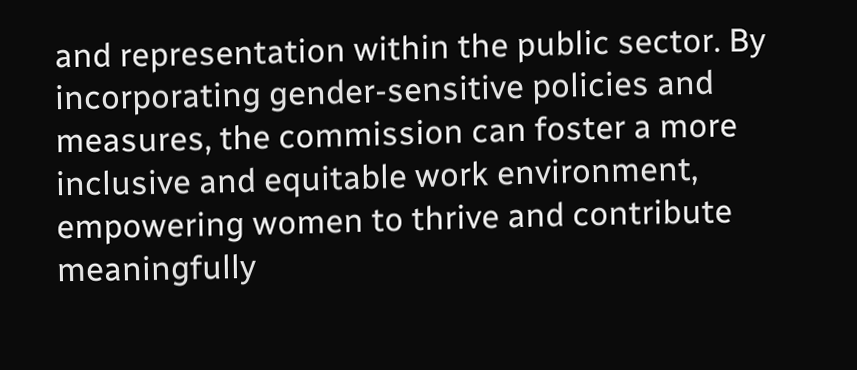and representation within the public sector. By incorporating gender-sensitive policies and measures, the commission can foster a more inclusive and equitable work environment, empowering women to thrive and contribute meaningfully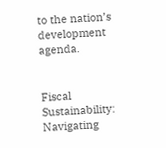to the nation’s development agenda.


Fiscal Sustainability: Navigating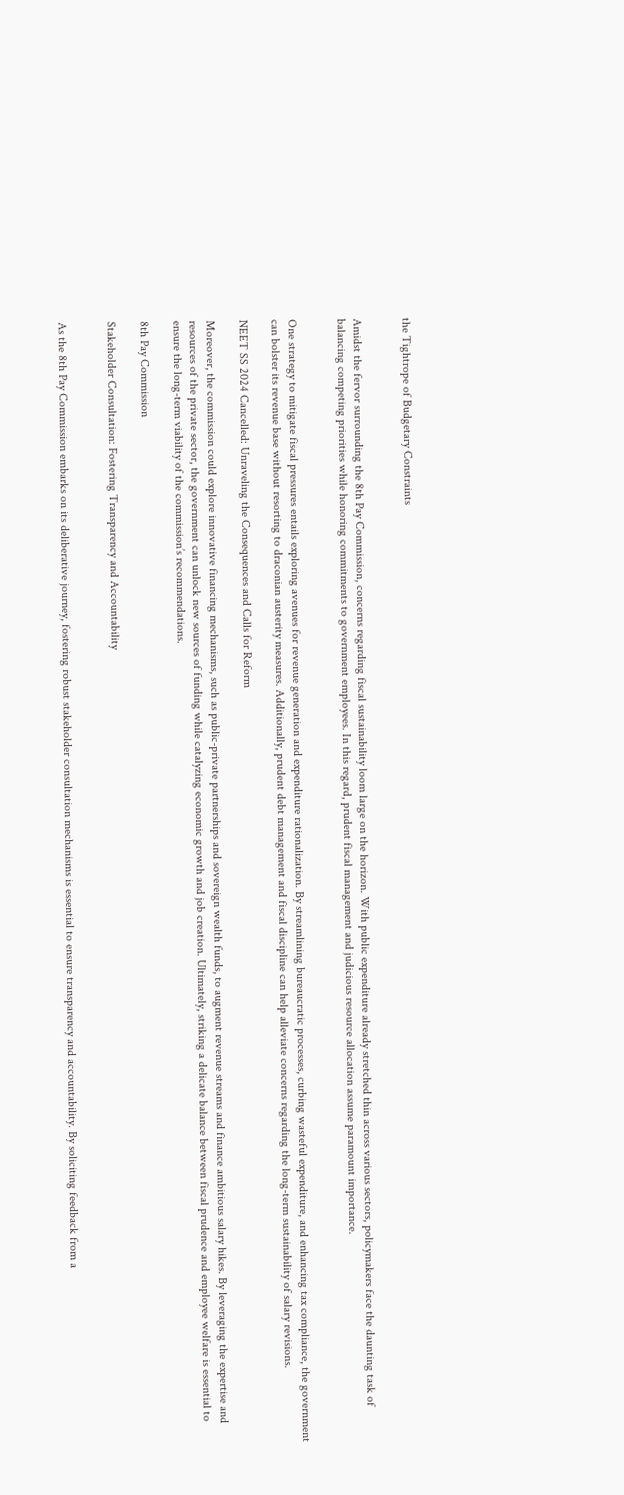the Tightrope of Budgetary Constraints


Amidst the fervor surrounding the 8th Pay Commission, concerns regarding fiscal sustainability loom large on the horizon. With public expenditure already stretched thin across various sectors, policymakers face the daunting task of balancing competing priorities while honoring commitments to government employees. In this regard, prudent fiscal management and judicious resource allocation assume paramount importance.


One strategy to mitigate fiscal pressures entails exploring avenues for revenue generation and expenditure rationalization. By streamlining bureaucratic processes, curbing wasteful expenditure, and enhancing tax compliance, the government can bolster its revenue base without resorting to draconian austerity measures. Additionally, prudent debt management and fiscal discipline can help alleviate concerns regarding the long-term sustainability of salary revisions.

NEET SS 2024 Cancelled: Unraveling the Consequences and Calls for Reform

Moreover, the commission could explore innovative financing mechanisms, such as public-private partnerships and sovereign wealth funds, to augment revenue streams and finance ambitious salary hikes. By leveraging the expertise and resources of the private sector, the government can unlock new sources of funding while catalyzing economic growth and job creation. Ultimately, striking a delicate balance between fiscal prudence and employee welfare is essential to ensure the long-term viability of the commission’s recommendations.

8th Pay Commission

Stakeholder Consultation: Fostering Transparency and Accountability


As the 8th Pay Commission embarks on its deliberative journey, fostering robust stakeholder consultation mechanisms is essential to ensure transparency and accountability. By soliciting feedback from a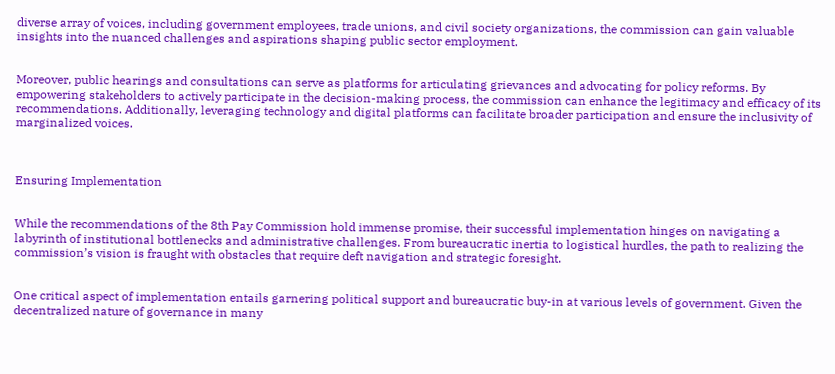diverse array of voices, including government employees, trade unions, and civil society organizations, the commission can gain valuable insights into the nuanced challenges and aspirations shaping public sector employment.


Moreover, public hearings and consultations can serve as platforms for articulating grievances and advocating for policy reforms. By empowering stakeholders to actively participate in the decision-making process, the commission can enhance the legitimacy and efficacy of its recommendations. Additionally, leveraging technology and digital platforms can facilitate broader participation and ensure the inclusivity of marginalized voices.



Ensuring Implementation


While the recommendations of the 8th Pay Commission hold immense promise, their successful implementation hinges on navigating a labyrinth of institutional bottlenecks and administrative challenges. From bureaucratic inertia to logistical hurdles, the path to realizing the commission’s vision is fraught with obstacles that require deft navigation and strategic foresight.


One critical aspect of implementation entails garnering political support and bureaucratic buy-in at various levels of government. Given the decentralized nature of governance in many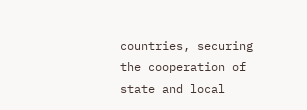countries, securing the cooperation of state and local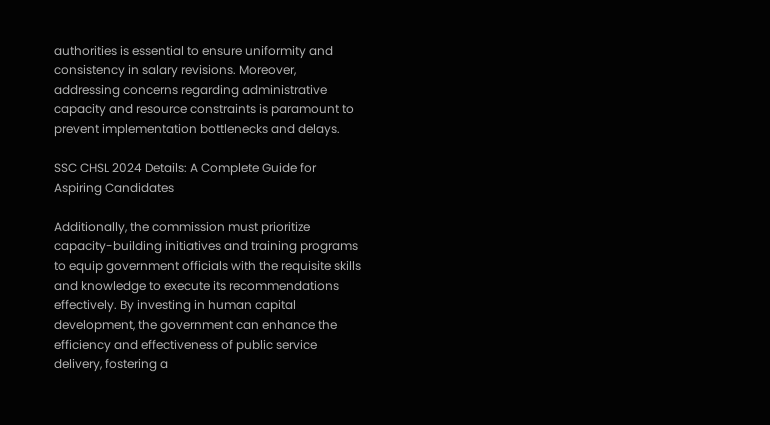authorities is essential to ensure uniformity and consistency in salary revisions. Moreover, addressing concerns regarding administrative capacity and resource constraints is paramount to prevent implementation bottlenecks and delays.

SSC CHSL 2024 Details: A Complete Guide for Aspiring Candidates

Additionally, the commission must prioritize capacity-building initiatives and training programs to equip government officials with the requisite skills and knowledge to execute its recommendations effectively. By investing in human capital development, the government can enhance the efficiency and effectiveness of public service delivery, fostering a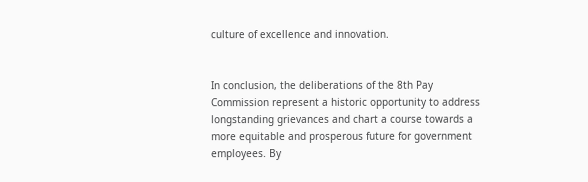culture of excellence and innovation.


In conclusion, the deliberations of the 8th Pay Commission represent a historic opportunity to address longstanding grievances and chart a course towards a more equitable and prosperous future for government employees. By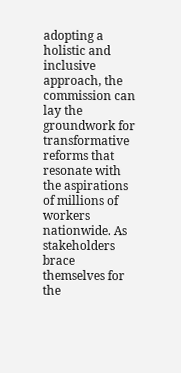adopting a holistic and inclusive approach, the commission can lay the groundwork for transformative reforms that resonate with the aspirations of millions of workers nationwide. As stakeholders brace themselves for the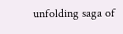unfolding saga of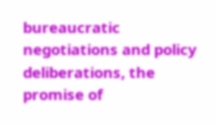bureaucratic negotiations and policy deliberations, the promise of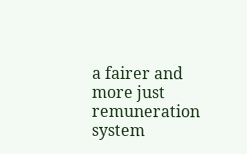a fairer and more just remuneration system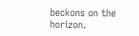beckons on the horizon.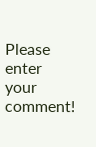Please enter your comment!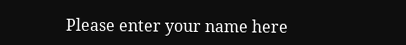Please enter your name here